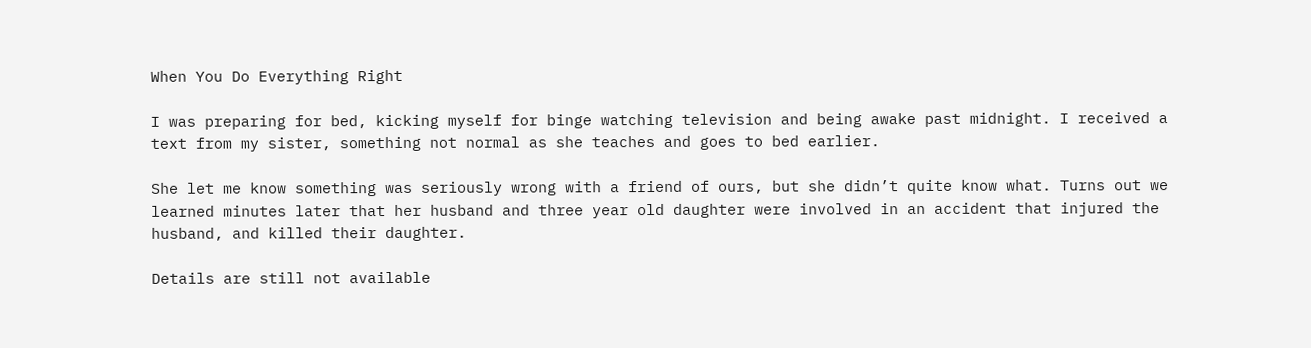When You Do Everything Right

I was preparing for bed, kicking myself for binge watching television and being awake past midnight. I received a text from my sister, something not normal as she teaches and goes to bed earlier.

She let me know something was seriously wrong with a friend of ours, but she didn’t quite know what. Turns out we learned minutes later that her husband and three year old daughter were involved in an accident that injured the husband, and killed their daughter.

Details are still not available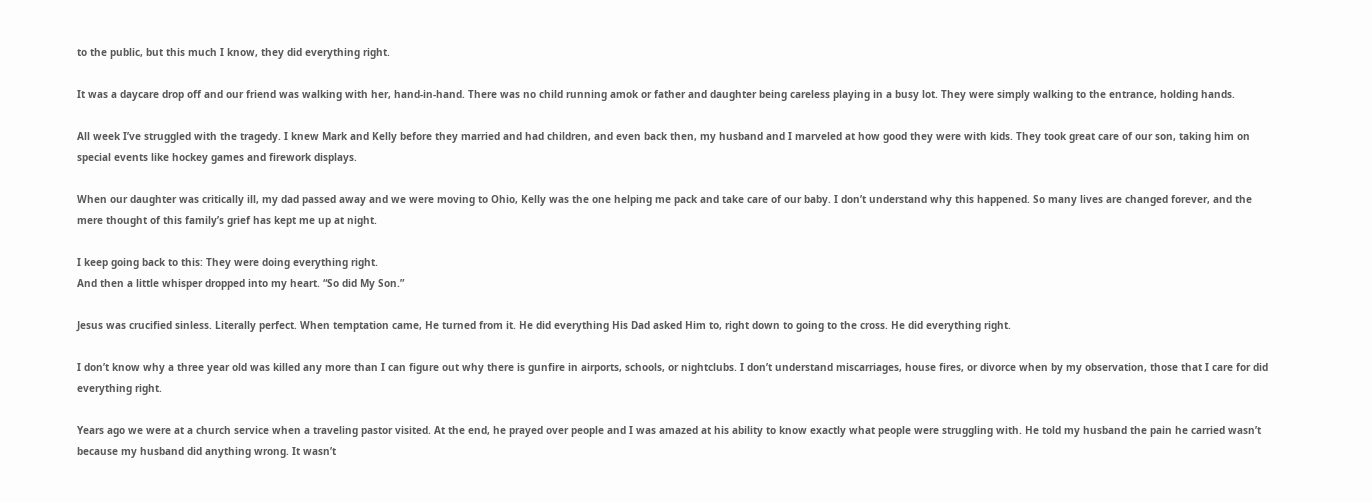to the public, but this much I know, they did everything right.

It was a daycare drop off and our friend was walking with her, hand-in-hand. There was no child running amok or father and daughter being careless playing in a busy lot. They were simply walking to the entrance, holding hands.

All week I’ve struggled with the tragedy. I knew Mark and Kelly before they married and had children, and even back then, my husband and I marveled at how good they were with kids. They took great care of our son, taking him on special events like hockey games and firework displays.

When our daughter was critically ill, my dad passed away and we were moving to Ohio, Kelly was the one helping me pack and take care of our baby. I don’t understand why this happened. So many lives are changed forever, and the mere thought of this family’s grief has kept me up at night.

I keep going back to this: They were doing everything right.
And then a little whisper dropped into my heart. “So did My Son.”

Jesus was crucified sinless. Literally perfect. When temptation came, He turned from it. He did everything His Dad asked Him to, right down to going to the cross. He did everything right.

I don’t know why a three year old was killed any more than I can figure out why there is gunfire in airports, schools, or nightclubs. I don’t understand miscarriages, house fires, or divorce when by my observation, those that I care for did everything right.

Years ago we were at a church service when a traveling pastor visited. At the end, he prayed over people and I was amazed at his ability to know exactly what people were struggling with. He told my husband the pain he carried wasn’t because my husband did anything wrong. It wasn’t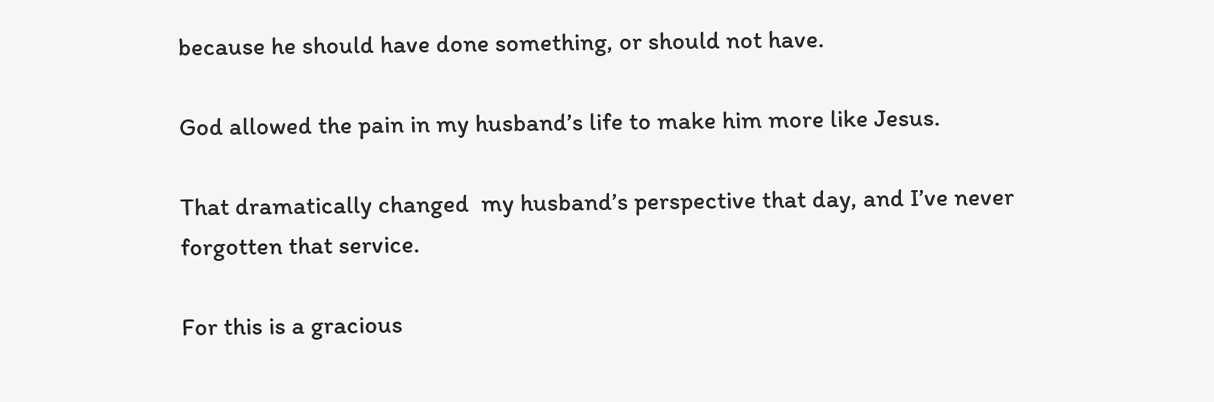because he should have done something, or should not have.

God allowed the pain in my husband’s life to make him more like Jesus.

That dramatically changed  my husband’s perspective that day, and I’ve never forgotten that service.

For this is a gracious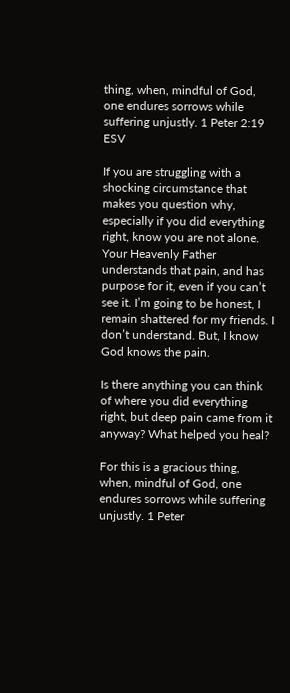thing, when, mindful of God, one endures sorrows while suffering unjustly. 1 Peter 2:19 ESV

If you are struggling with a shocking circumstance that makes you question why, especially if you did everything right, know you are not alone. Your Heavenly Father understands that pain, and has purpose for it, even if you can’t see it. I’m going to be honest, I remain shattered for my friends. I don’t understand. But, I know God knows the pain.

Is there anything you can think of where you did everything right, but deep pain came from it anyway? What helped you heal?

For this is a gracious thing, when, mindful of God, one endures sorrows while suffering unjustly. 1 Peter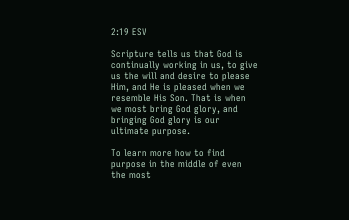2:19 ESV

Scripture tells us that God is continually working in us, to give us the will and desire to please Him, and He is pleased when we resemble His Son. That is when we most bring God glory, and bringing God glory is our ultimate purpose.

To learn more how to find purpose in the middle of even the most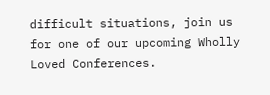difficult situations, join us for one of our upcoming Wholly Loved Conferences.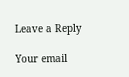Leave a Reply

Your email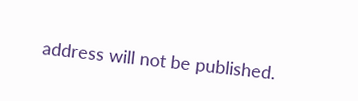address will not be published.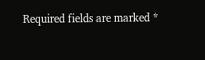Required fields are marked *